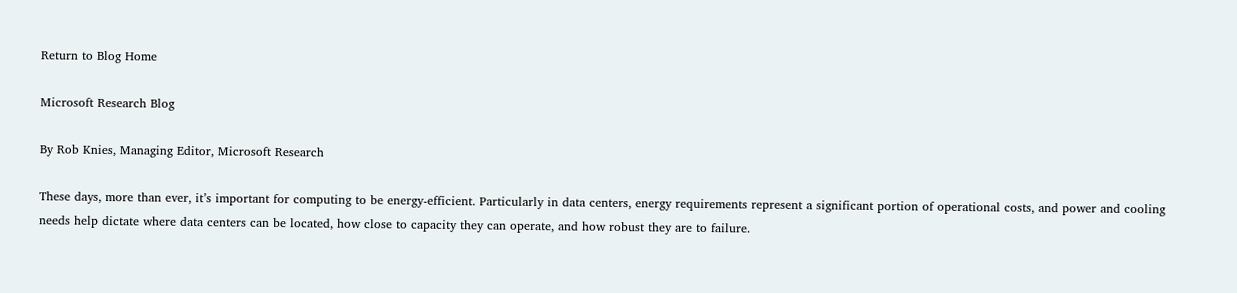Return to Blog Home

Microsoft Research Blog

By Rob Knies, Managing Editor, Microsoft Research

These days, more than ever, it’s important for computing to be energy-efficient. Particularly in data centers, energy requirements represent a significant portion of operational costs, and power and cooling needs help dictate where data centers can be located, how close to capacity they can operate, and how robust they are to failure.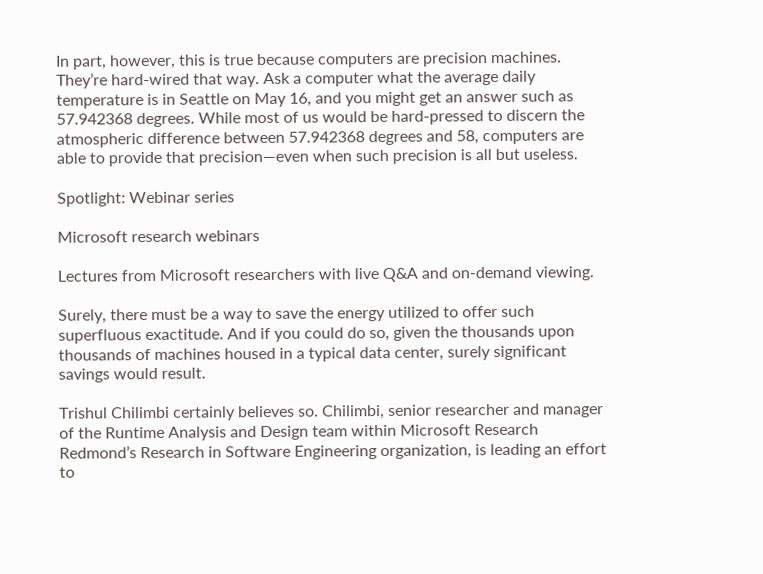In part, however, this is true because computers are precision machines. They’re hard-wired that way. Ask a computer what the average daily temperature is in Seattle on May 16, and you might get an answer such as 57.942368 degrees. While most of us would be hard-pressed to discern the atmospheric difference between 57.942368 degrees and 58, computers are able to provide that precision—even when such precision is all but useless.

Spotlight: Webinar series

Microsoft research webinars

Lectures from Microsoft researchers with live Q&A and on-demand viewing.

Surely, there must be a way to save the energy utilized to offer such superfluous exactitude. And if you could do so, given the thousands upon thousands of machines housed in a typical data center, surely significant savings would result.

Trishul Chilimbi certainly believes so. Chilimbi, senior researcher and manager of the Runtime Analysis and Design team within Microsoft Research Redmond’s Research in Software Engineering organization, is leading an effort to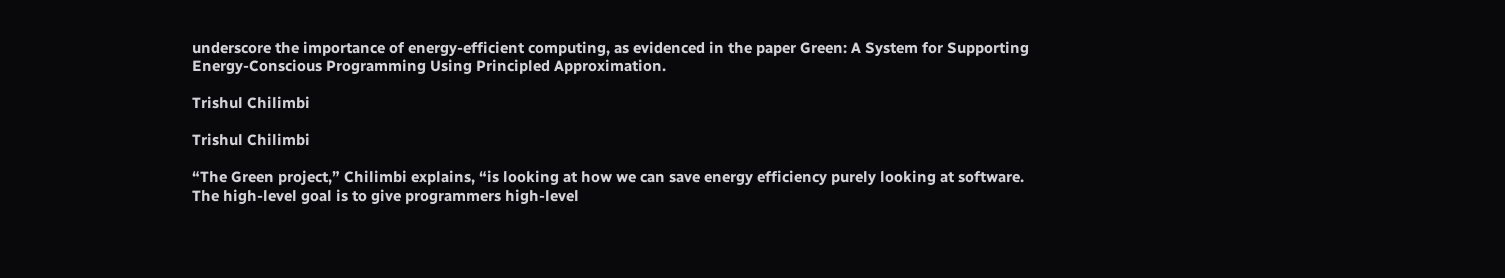underscore the importance of energy-efficient computing, as evidenced in the paper Green: A System for Supporting Energy-Conscious Programming Using Principled Approximation.

Trishul Chilimbi

Trishul Chilimbi

“The Green project,” Chilimbi explains, “is looking at how we can save energy efficiency purely looking at software. The high-level goal is to give programmers high-level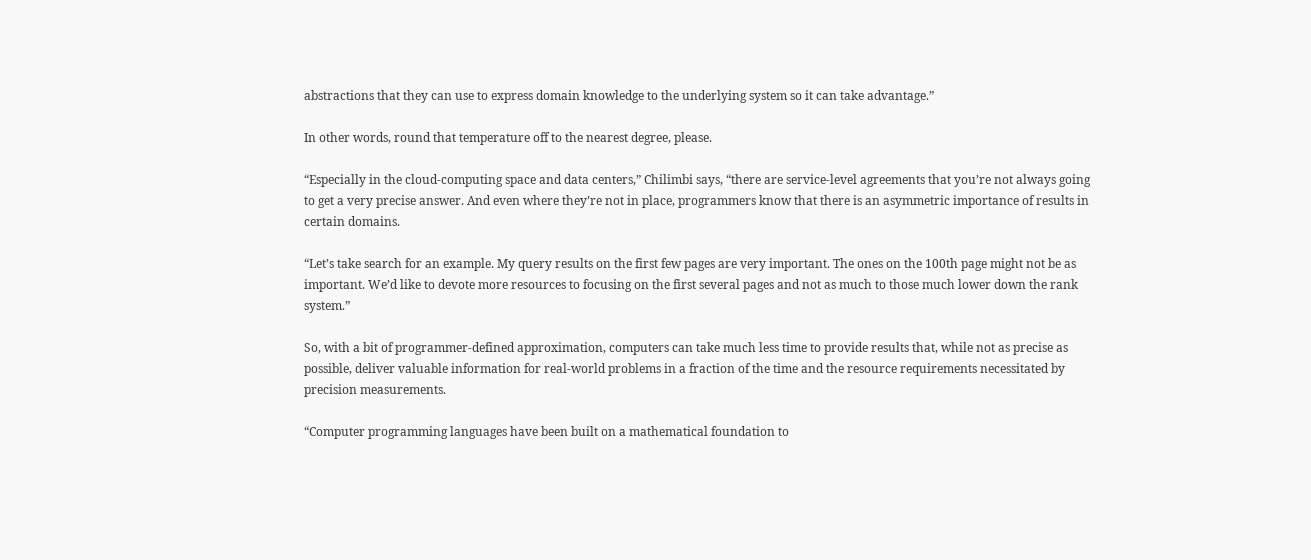abstractions that they can use to express domain knowledge to the underlying system so it can take advantage.”

In other words, round that temperature off to the nearest degree, please.

“Especially in the cloud-computing space and data centers,” Chilimbi says, “there are service-level agreements that you’re not always going to get a very precise answer. And even where they’re not in place, programmers know that there is an asymmetric importance of results in certain domains.

“Let’s take search for an example. My query results on the first few pages are very important. The ones on the 100th page might not be as important. We’d like to devote more resources to focusing on the first several pages and not as much to those much lower down the rank system.”

So, with a bit of programmer-defined approximation, computers can take much less time to provide results that, while not as precise as possible, deliver valuable information for real-world problems in a fraction of the time and the resource requirements necessitated by precision measurements.

“Computer programming languages have been built on a mathematical foundation to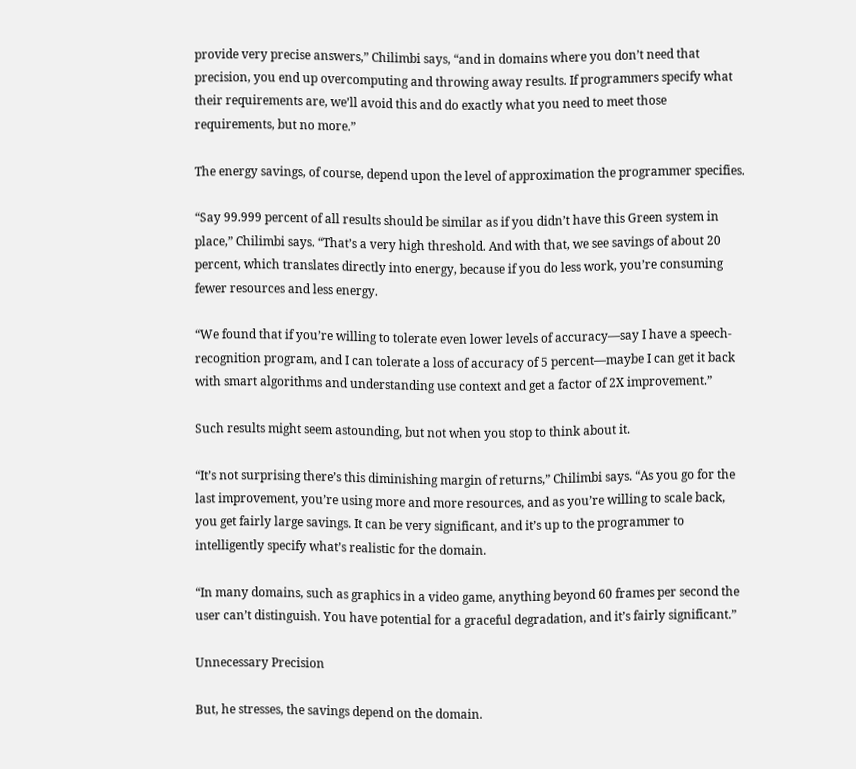provide very precise answers,” Chilimbi says, “and in domains where you don’t need that precision, you end up overcomputing and throwing away results. If programmers specify what their requirements are, we’ll avoid this and do exactly what you need to meet those requirements, but no more.”

The energy savings, of course, depend upon the level of approximation the programmer specifies.

“Say 99.999 percent of all results should be similar as if you didn’t have this Green system in place,” Chilimbi says. “That’s a very high threshold. And with that, we see savings of about 20 percent, which translates directly into energy, because if you do less work, you’re consuming fewer resources and less energy.

“We found that if you’re willing to tolerate even lower levels of accuracy—say I have a speech-recognition program, and I can tolerate a loss of accuracy of 5 percent—maybe I can get it back with smart algorithms and understanding use context and get a factor of 2X improvement.”

Such results might seem astounding, but not when you stop to think about it.

“It’s not surprising there’s this diminishing margin of returns,” Chilimbi says. “As you go for the last improvement, you’re using more and more resources, and as you’re willing to scale back, you get fairly large savings. It can be very significant, and it’s up to the programmer to intelligently specify what’s realistic for the domain.

“In many domains, such as graphics in a video game, anything beyond 60 frames per second the user can’t distinguish. You have potential for a graceful degradation, and it’s fairly significant.”

Unnecessary Precision

But, he stresses, the savings depend on the domain.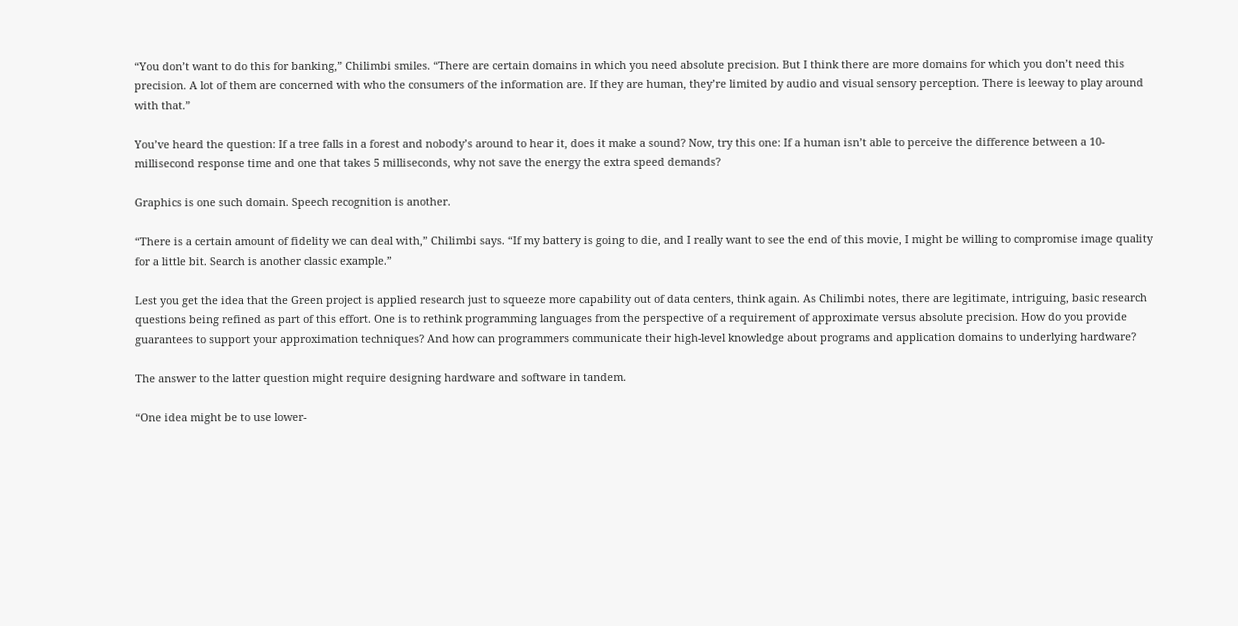“You don’t want to do this for banking,” Chilimbi smiles. “There are certain domains in which you need absolute precision. But I think there are more domains for which you don’t need this precision. A lot of them are concerned with who the consumers of the information are. If they are human, they’re limited by audio and visual sensory perception. There is leeway to play around with that.”

You’ve heard the question: If a tree falls in a forest and nobody’s around to hear it, does it make a sound? Now, try this one: If a human isn’t able to perceive the difference between a 10-millisecond response time and one that takes 5 milliseconds, why not save the energy the extra speed demands?

Graphics is one such domain. Speech recognition is another.

“There is a certain amount of fidelity we can deal with,” Chilimbi says. “If my battery is going to die, and I really want to see the end of this movie, I might be willing to compromise image quality for a little bit. Search is another classic example.”

Lest you get the idea that the Green project is applied research just to squeeze more capability out of data centers, think again. As Chilimbi notes, there are legitimate, intriguing, basic research questions being refined as part of this effort. One is to rethink programming languages from the perspective of a requirement of approximate versus absolute precision. How do you provide guarantees to support your approximation techniques? And how can programmers communicate their high-level knowledge about programs and application domains to underlying hardware?

The answer to the latter question might require designing hardware and software in tandem.

“One idea might be to use lower-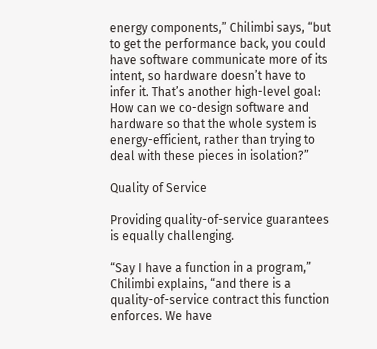energy components,” Chilimbi says, “but to get the performance back, you could have software communicate more of its intent, so hardware doesn’t have to infer it. That’s another high-level goal: How can we co-design software and hardware so that the whole system is energy-efficient, rather than trying to deal with these pieces in isolation?”

Quality of Service

Providing quality-of-service guarantees is equally challenging.

“Say I have a function in a program,” Chilimbi explains, “and there is a quality-of-service contract this function enforces. We have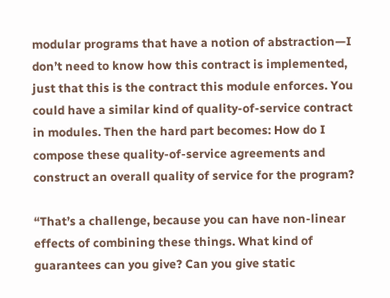modular programs that have a notion of abstraction—I don’t need to know how this contract is implemented, just that this is the contract this module enforces. You could have a similar kind of quality-of-service contract in modules. Then the hard part becomes: How do I compose these quality-of-service agreements and construct an overall quality of service for the program?

“That’s a challenge, because you can have non-linear effects of combining these things. What kind of guarantees can you give? Can you give static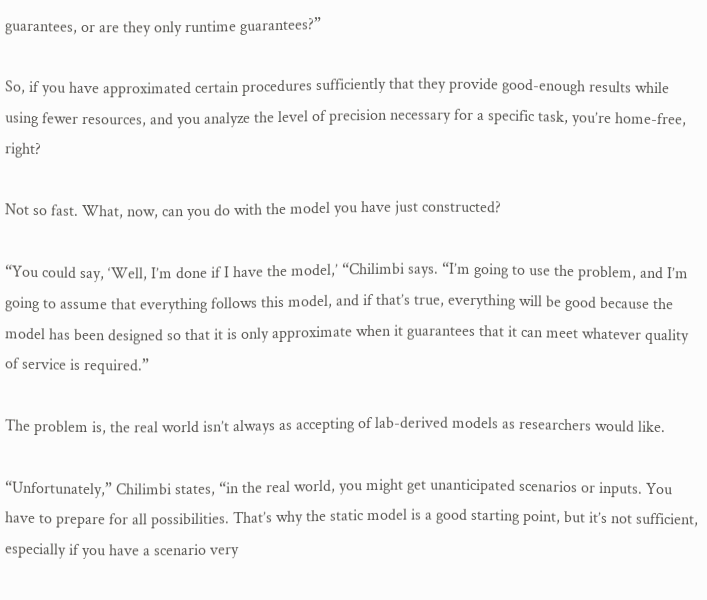guarantees, or are they only runtime guarantees?”

So, if you have approximated certain procedures sufficiently that they provide good-enough results while using fewer resources, and you analyze the level of precision necessary for a specific task, you’re home-free, right?

Not so fast. What, now, can you do with the model you have just constructed?

“You could say, ‘Well, I’m done if I have the model,’ “Chilimbi says. “I’m going to use the problem, and I’m going to assume that everything follows this model, and if that’s true, everything will be good because the model has been designed so that it is only approximate when it guarantees that it can meet whatever quality of service is required.”

The problem is, the real world isn’t always as accepting of lab-derived models as researchers would like.

“Unfortunately,” Chilimbi states, “in the real world, you might get unanticipated scenarios or inputs. You have to prepare for all possibilities. That’s why the static model is a good starting point, but it’s not sufficient, especially if you have a scenario very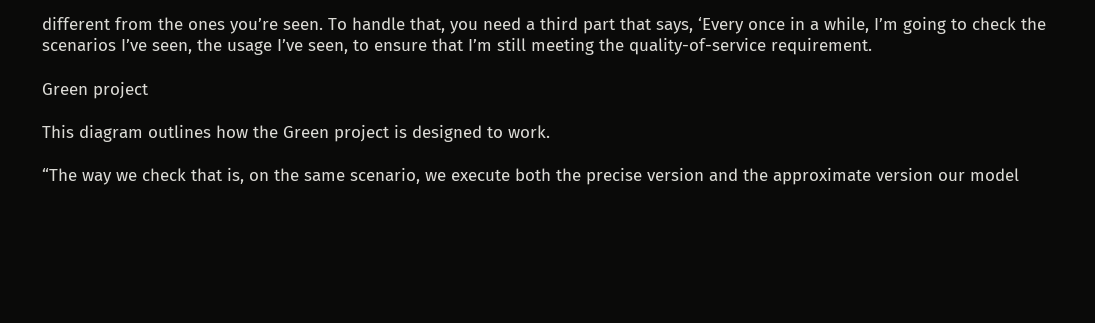different from the ones you’re seen. To handle that, you need a third part that says, ‘Every once in a while, I’m going to check the scenarios I’ve seen, the usage I’ve seen, to ensure that I’m still meeting the quality-of-service requirement.

Green project

This diagram outlines how the Green project is designed to work.

“The way we check that is, on the same scenario, we execute both the precise version and the approximate version our model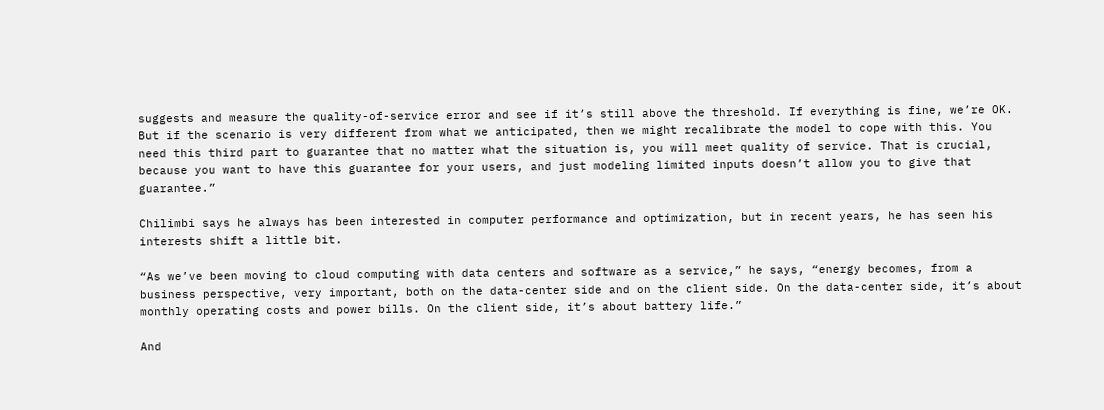suggests and measure the quality-of-service error and see if it’s still above the threshold. If everything is fine, we’re OK. But if the scenario is very different from what we anticipated, then we might recalibrate the model to cope with this. You need this third part to guarantee that no matter what the situation is, you will meet quality of service. That is crucial, because you want to have this guarantee for your users, and just modeling limited inputs doesn’t allow you to give that guarantee.”

Chilimbi says he always has been interested in computer performance and optimization, but in recent years, he has seen his interests shift a little bit.

“As we’ve been moving to cloud computing with data centers and software as a service,” he says, “energy becomes, from a business perspective, very important, both on the data-center side and on the client side. On the data-center side, it’s about monthly operating costs and power bills. On the client side, it’s about battery life.”

And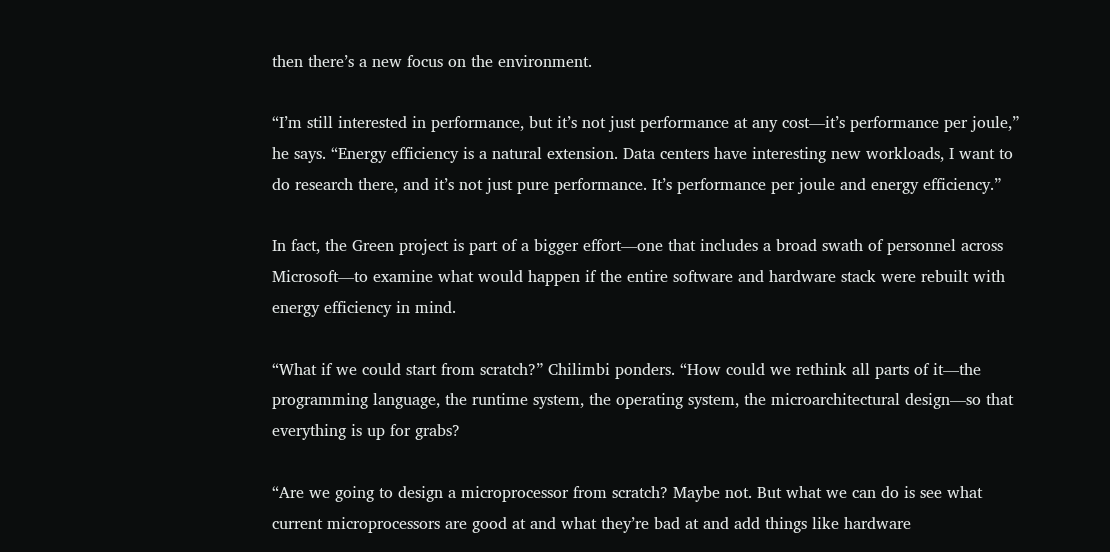then there’s a new focus on the environment.

“I’m still interested in performance, but it’s not just performance at any cost—it’s performance per joule,” he says. “Energy efficiency is a natural extension. Data centers have interesting new workloads, I want to do research there, and it’s not just pure performance. It’s performance per joule and energy efficiency.”

In fact, the Green project is part of a bigger effort—one that includes a broad swath of personnel across Microsoft—to examine what would happen if the entire software and hardware stack were rebuilt with energy efficiency in mind.

“What if we could start from scratch?” Chilimbi ponders. “How could we rethink all parts of it—the programming language, the runtime system, the operating system, the microarchitectural design—so that everything is up for grabs?

“Are we going to design a microprocessor from scratch? Maybe not. But what we can do is see what current microprocessors are good at and what they’re bad at and add things like hardware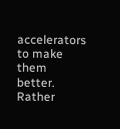accelerators to make them better. Rather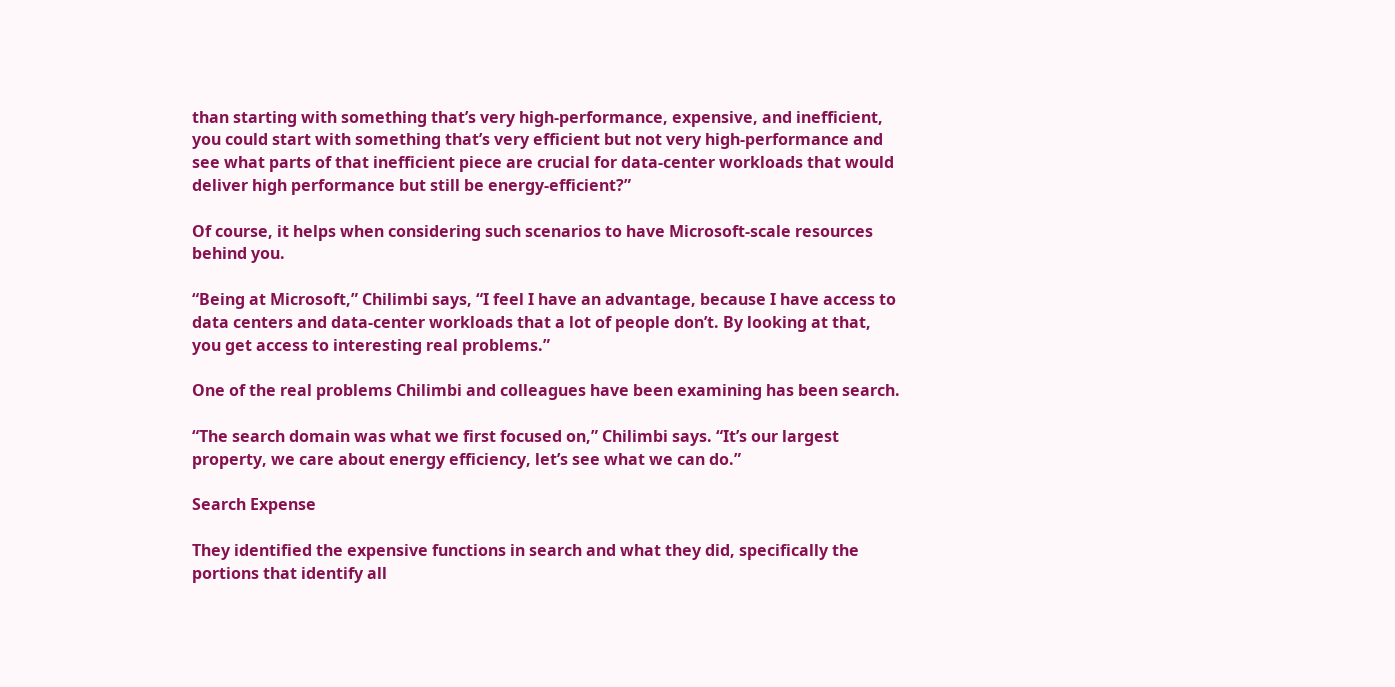than starting with something that’s very high-performance, expensive, and inefficient, you could start with something that’s very efficient but not very high-performance and see what parts of that inefficient piece are crucial for data-center workloads that would deliver high performance but still be energy-efficient?”

Of course, it helps when considering such scenarios to have Microsoft-scale resources behind you.

“Being at Microsoft,” Chilimbi says, “I feel I have an advantage, because I have access to data centers and data-center workloads that a lot of people don’t. By looking at that, you get access to interesting real problems.”

One of the real problems Chilimbi and colleagues have been examining has been search.

“The search domain was what we first focused on,” Chilimbi says. “It’s our largest property, we care about energy efficiency, let’s see what we can do.”

Search Expense

They identified the expensive functions in search and what they did, specifically the portions that identify all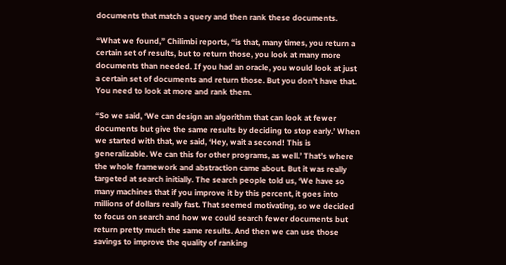documents that match a query and then rank these documents.

“What we found,” Chilimbi reports, “is that, many times, you return a certain set of results, but to return those, you look at many more documents than needed. If you had an oracle, you would look at just a certain set of documents and return those. But you don’t have that. You need to look at more and rank them.

“So we said, ‘We can design an algorithm that can look at fewer documents but give the same results by deciding to stop early.’ When we started with that, we said, ‘Hey, wait a second! This is generalizable. We can this for other programs, as well.’ That’s where the whole framework and abstraction came about. But it was really targeted at search initially. The search people told us, ‘We have so many machines that if you improve it by this percent, it goes into millions of dollars really fast. That seemed motivating, so we decided to focus on search and how we could search fewer documents but return pretty much the same results. And then we can use those savings to improve the quality of ranking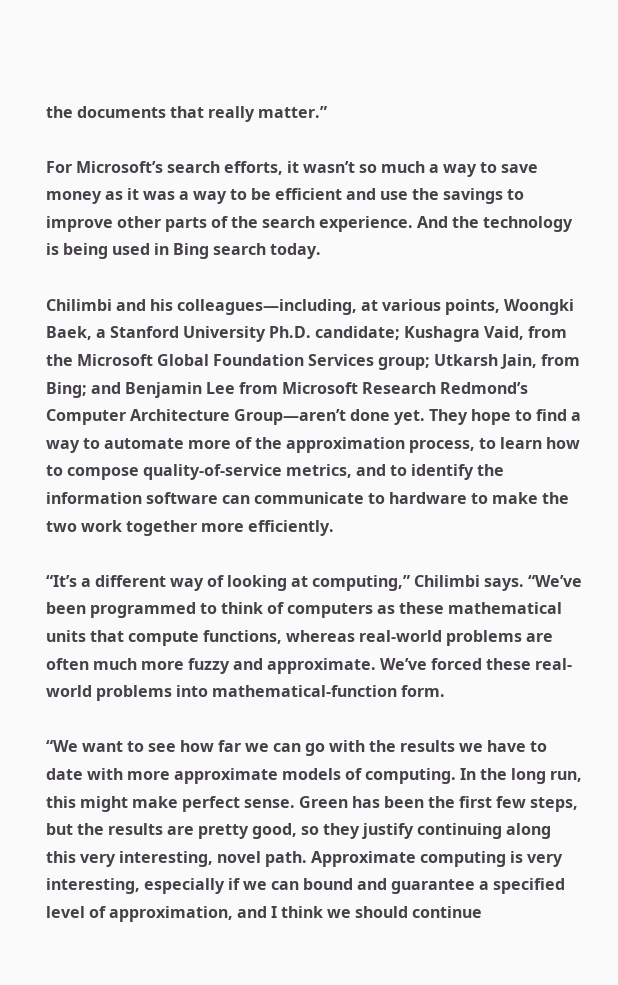the documents that really matter.”

For Microsoft’s search efforts, it wasn’t so much a way to save money as it was a way to be efficient and use the savings to improve other parts of the search experience. And the technology is being used in Bing search today.

Chilimbi and his colleagues—including, at various points, Woongki Baek, a Stanford University Ph.D. candidate; Kushagra Vaid, from the Microsoft Global Foundation Services group; Utkarsh Jain, from Bing; and Benjamin Lee from Microsoft Research Redmond’s Computer Architecture Group—aren’t done yet. They hope to find a way to automate more of the approximation process, to learn how to compose quality-of-service metrics, and to identify the information software can communicate to hardware to make the two work together more efficiently.

“It’s a different way of looking at computing,” Chilimbi says. “We’ve been programmed to think of computers as these mathematical units that compute functions, whereas real-world problems are often much more fuzzy and approximate. We’ve forced these real-world problems into mathematical-function form.

“We want to see how far we can go with the results we have to date with more approximate models of computing. In the long run, this might make perfect sense. Green has been the first few steps, but the results are pretty good, so they justify continuing along this very interesting, novel path. Approximate computing is very interesting, especially if we can bound and guarantee a specified level of approximation, and I think we should continue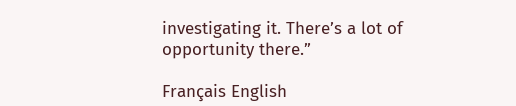investigating it. There’s a lot of opportunity there.”

Français English